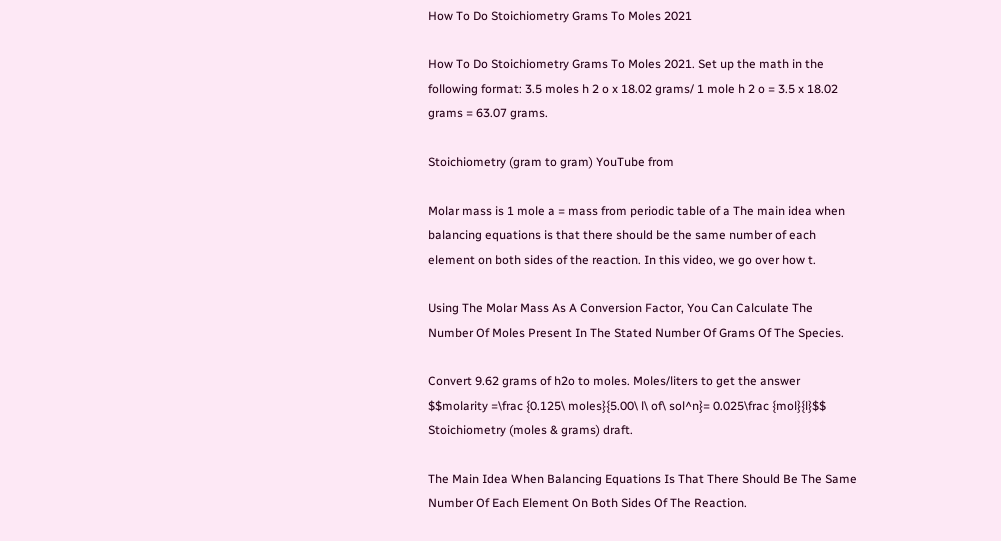How To Do Stoichiometry Grams To Moles 2021

How To Do Stoichiometry Grams To Moles 2021. Set up the math in the following format: 3.5 moles h 2 o x 18.02 grams/ 1 mole h 2 o = 3.5 x 18.02 grams = 63.07 grams.

Stoichiometry (gram to gram) YouTube from

Molar mass is 1 mole a = mass from periodic table of a The main idea when balancing equations is that there should be the same number of each element on both sides of the reaction. In this video, we go over how t.

Using The Molar Mass As A Conversion Factor, You Can Calculate The Number Of Moles Present In The Stated Number Of Grams Of The Species.

Convert 9.62 grams of h2o to moles. Moles/liters to get the answer $$molarity =\frac {0.125\ moles}{5.00\ l\ of\ sol^n}= 0.025\frac {mol}{l}$$ Stoichiometry (moles & grams) draft.

The Main Idea When Balancing Equations Is That There Should Be The Same Number Of Each Element On Both Sides Of The Reaction.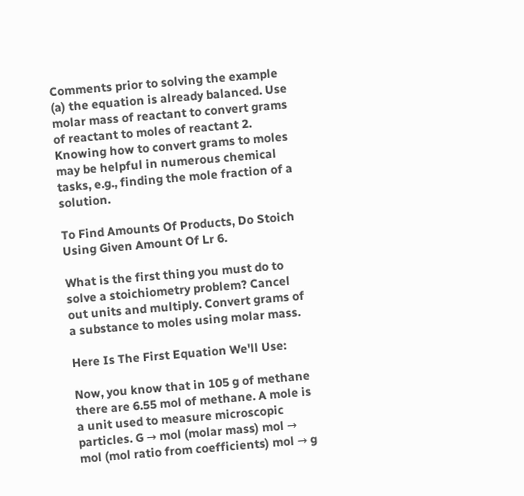Comments prior to solving the example (a) the equation is already balanced. Use molar mass of reactant to convert grams of reactant to moles of reactant 2. Knowing how to convert grams to moles may be helpful in numerous chemical tasks, e.g., finding the mole fraction of a solution.

To Find Amounts Of Products, Do Stoich Using Given Amount Of Lr 6.

What is the first thing you must do to solve a stoichiometry problem? Cancel out units and multiply. Convert grams of a substance to moles using molar mass.

Here Is The First Equation We'll Use:

Now, you know that in 105 g of methane there are 6.55 mol of methane. A mole is a unit used to measure microscopic particles. G → mol (molar mass) mol → mol (mol ratio from coefficients) mol → g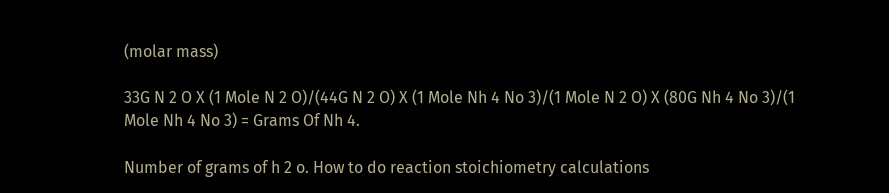(molar mass)

33G N 2 O X (1 Mole N 2 O)/(44G N 2 O) X (1 Mole Nh 4 No 3)/(1 Mole N 2 O) X (80G Nh 4 No 3)/(1 Mole Nh 4 No 3) = Grams Of Nh 4.

Number of grams of h 2 o. How to do reaction stoichiometry calculations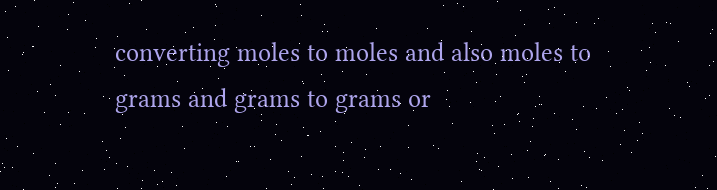converting moles to moles and also moles to grams and grams to grams or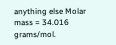anything else Molar mass = 34.016 grams/mol.